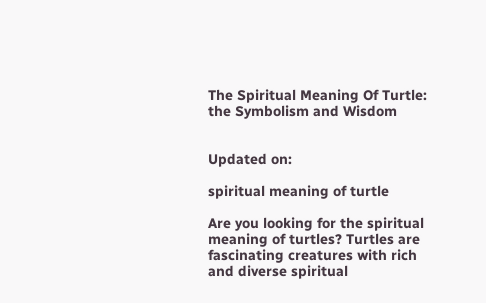The Spiritual Meaning Of Turtle: the Symbolism and Wisdom


Updated on:

spiritual meaning of turtle

Are you looking for the spiritual meaning of turtles? Turtles are fascinating creatures with rich and diverse spiritual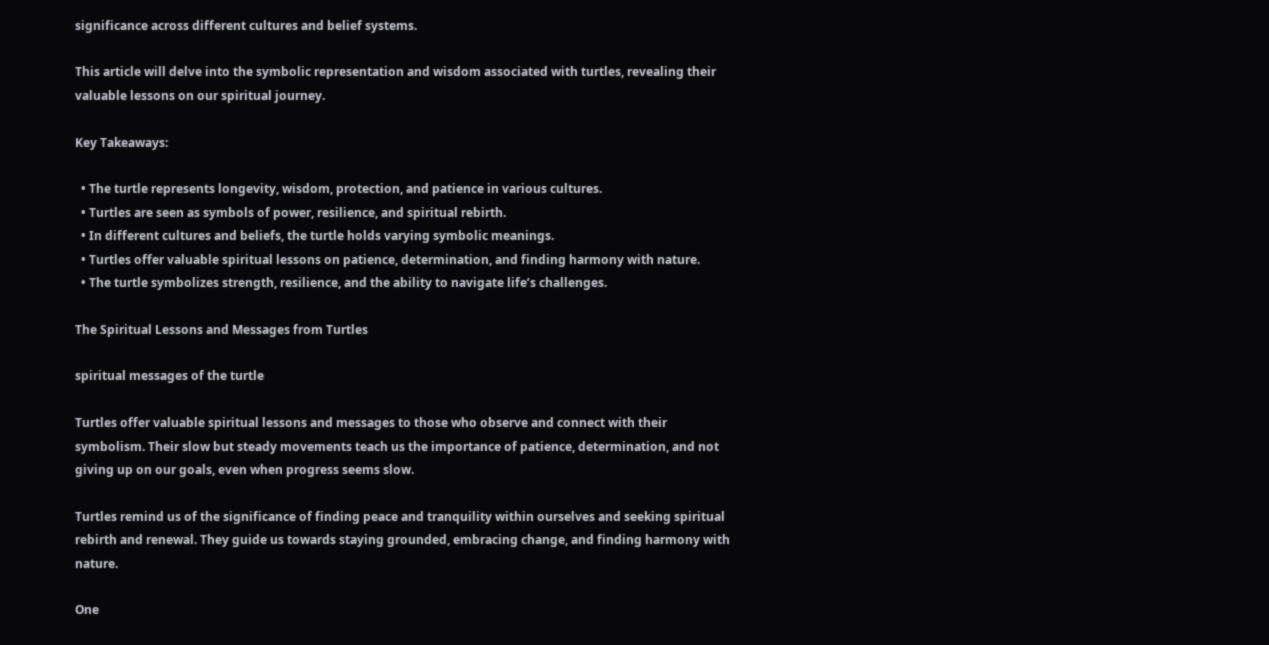significance across different cultures and belief systems.

This article will delve into the symbolic representation and wisdom associated with turtles, revealing their valuable lessons on our spiritual journey.

Key Takeaways:

  • The turtle represents longevity, wisdom, protection, and patience in various cultures.
  • Turtles are seen as symbols of power, resilience, and spiritual rebirth.
  • In different cultures and beliefs, the turtle holds varying symbolic meanings.
  • Turtles offer valuable spiritual lessons on patience, determination, and finding harmony with nature.
  • The turtle symbolizes strength, resilience, and the ability to navigate life’s challenges.

The Spiritual Lessons and Messages from Turtles

spiritual messages of the turtle

Turtles offer valuable spiritual lessons and messages to those who observe and connect with their symbolism. Their slow but steady movements teach us the importance of patience, determination, and not giving up on our goals, even when progress seems slow.

Turtles remind us of the significance of finding peace and tranquility within ourselves and seeking spiritual rebirth and renewal. They guide us towards staying grounded, embracing change, and finding harmony with nature.

One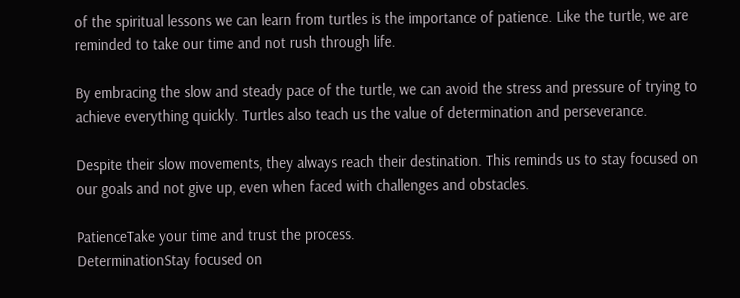of the spiritual lessons we can learn from turtles is the importance of patience. Like the turtle, we are reminded to take our time and not rush through life.

By embracing the slow and steady pace of the turtle, we can avoid the stress and pressure of trying to achieve everything quickly. Turtles also teach us the value of determination and perseverance.

Despite their slow movements, they always reach their destination. This reminds us to stay focused on our goals and not give up, even when faced with challenges and obstacles.

PatienceTake your time and trust the process.
DeterminationStay focused on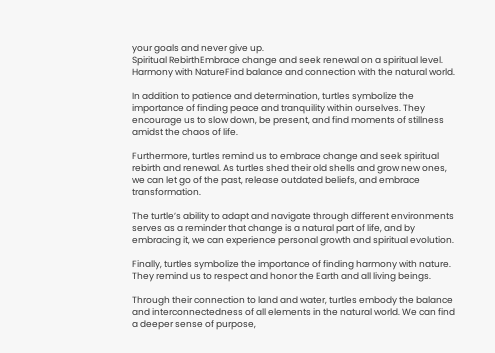your goals and never give up.
Spiritual RebirthEmbrace change and seek renewal on a spiritual level.
Harmony with NatureFind balance and connection with the natural world.

In addition to patience and determination, turtles symbolize the importance of finding peace and tranquility within ourselves. They encourage us to slow down, be present, and find moments of stillness amidst the chaos of life.

Furthermore, turtles remind us to embrace change and seek spiritual rebirth and renewal. As turtles shed their old shells and grow new ones, we can let go of the past, release outdated beliefs, and embrace transformation.

The turtle’s ability to adapt and navigate through different environments serves as a reminder that change is a natural part of life, and by embracing it, we can experience personal growth and spiritual evolution.

Finally, turtles symbolize the importance of finding harmony with nature. They remind us to respect and honor the Earth and all living beings.

Through their connection to land and water, turtles embody the balance and interconnectedness of all elements in the natural world. We can find a deeper sense of purpose,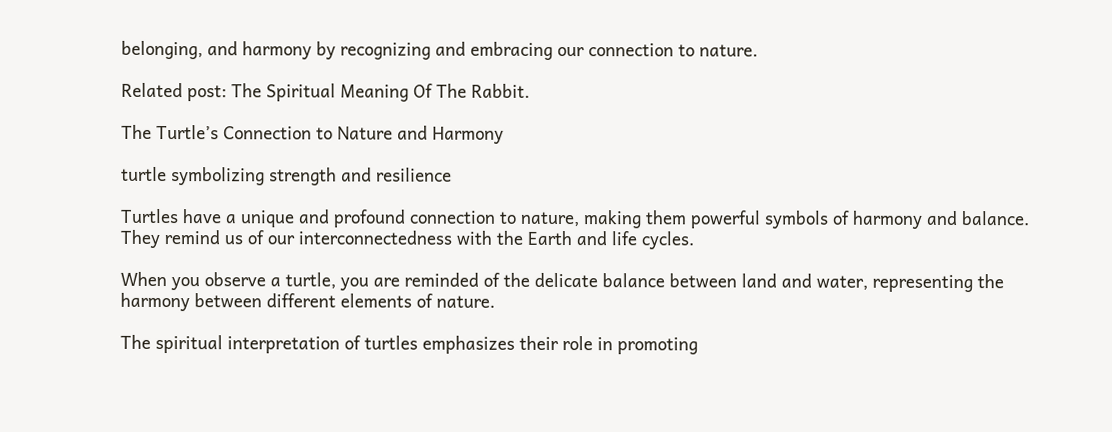belonging, and harmony by recognizing and embracing our connection to nature.

Related post: The Spiritual Meaning Of The Rabbit.

The Turtle’s Connection to Nature and Harmony

turtle symbolizing strength and resilience

Turtles have a unique and profound connection to nature, making them powerful symbols of harmony and balance. They remind us of our interconnectedness with the Earth and life cycles.

When you observe a turtle, you are reminded of the delicate balance between land and water, representing the harmony between different elements of nature.

The spiritual interpretation of turtles emphasizes their role in promoting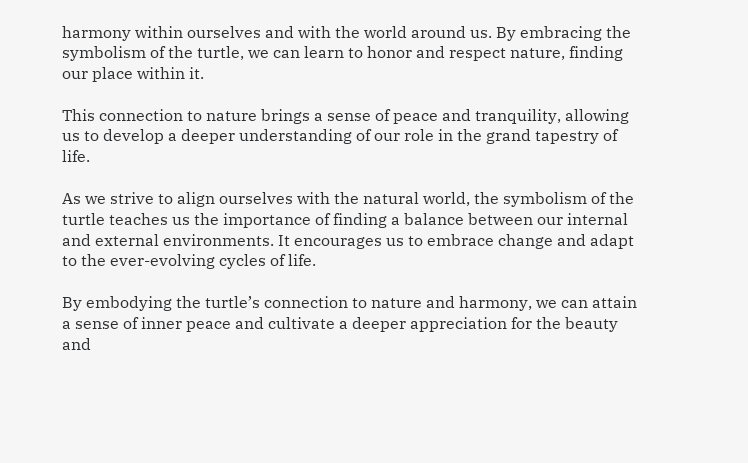harmony within ourselves and with the world around us. By embracing the symbolism of the turtle, we can learn to honor and respect nature, finding our place within it.

This connection to nature brings a sense of peace and tranquility, allowing us to develop a deeper understanding of our role in the grand tapestry of life.

As we strive to align ourselves with the natural world, the symbolism of the turtle teaches us the importance of finding a balance between our internal and external environments. It encourages us to embrace change and adapt to the ever-evolving cycles of life.

By embodying the turtle’s connection to nature and harmony, we can attain a sense of inner peace and cultivate a deeper appreciation for the beauty and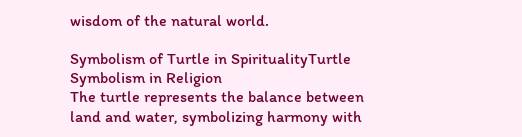wisdom of the natural world.

Symbolism of Turtle in SpiritualityTurtle Symbolism in Religion
The turtle represents the balance between land and water, symbolizing harmony with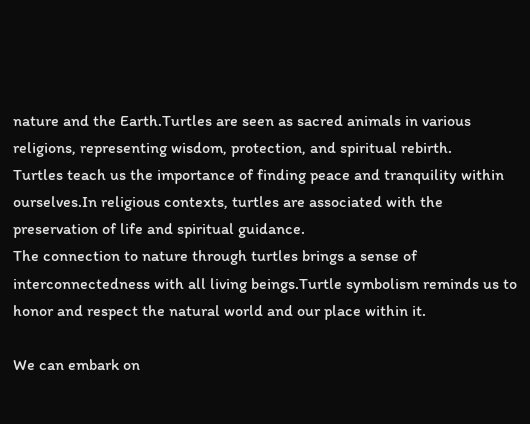nature and the Earth.Turtles are seen as sacred animals in various religions, representing wisdom, protection, and spiritual rebirth.
Turtles teach us the importance of finding peace and tranquility within ourselves.In religious contexts, turtles are associated with the preservation of life and spiritual guidance.
The connection to nature through turtles brings a sense of interconnectedness with all living beings.Turtle symbolism reminds us to honor and respect the natural world and our place within it.

We can embark on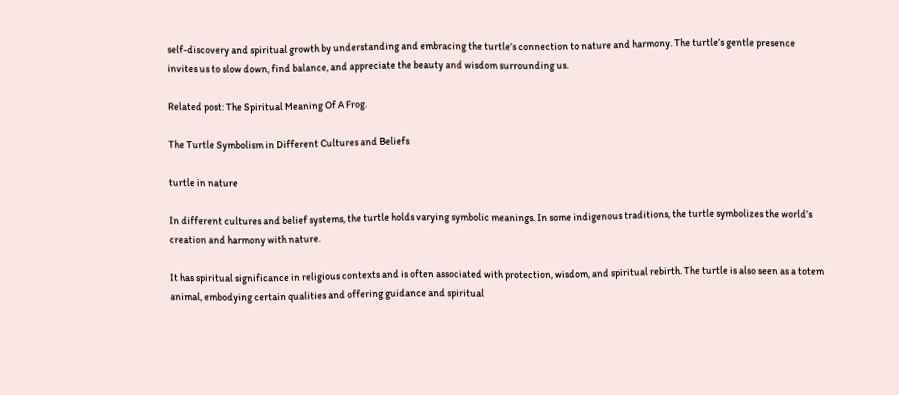self-discovery and spiritual growth by understanding and embracing the turtle’s connection to nature and harmony. The turtle’s gentle presence invites us to slow down, find balance, and appreciate the beauty and wisdom surrounding us.

Related post: The Spiritual Meaning Of A Frog.

The Turtle Symbolism in Different Cultures and Beliefs

turtle in nature

In different cultures and belief systems, the turtle holds varying symbolic meanings. In some indigenous traditions, the turtle symbolizes the world’s creation and harmony with nature.

It has spiritual significance in religious contexts and is often associated with protection, wisdom, and spiritual rebirth. The turtle is also seen as a totem animal, embodying certain qualities and offering guidance and spiritual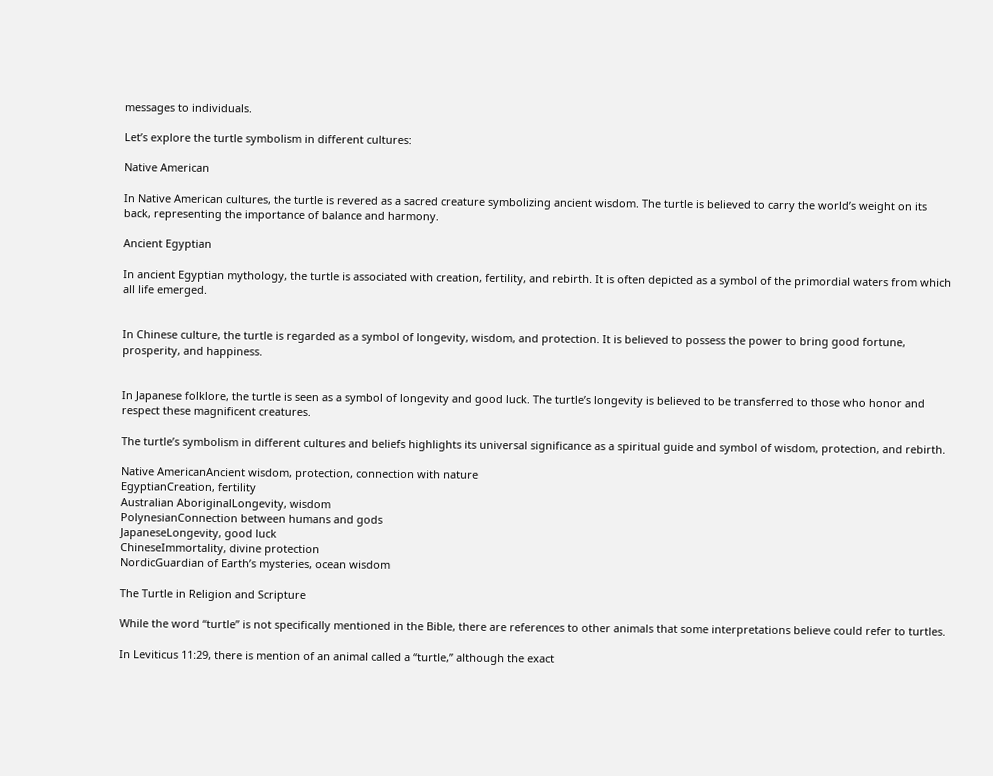messages to individuals.

Let’s explore the turtle symbolism in different cultures:

Native American

In Native American cultures, the turtle is revered as a sacred creature symbolizing ancient wisdom. The turtle is believed to carry the world’s weight on its back, representing the importance of balance and harmony.

Ancient Egyptian

In ancient Egyptian mythology, the turtle is associated with creation, fertility, and rebirth. It is often depicted as a symbol of the primordial waters from which all life emerged.


In Chinese culture, the turtle is regarded as a symbol of longevity, wisdom, and protection. It is believed to possess the power to bring good fortune, prosperity, and happiness.


In Japanese folklore, the turtle is seen as a symbol of longevity and good luck. The turtle’s longevity is believed to be transferred to those who honor and respect these magnificent creatures.

The turtle’s symbolism in different cultures and beliefs highlights its universal significance as a spiritual guide and symbol of wisdom, protection, and rebirth.

Native AmericanAncient wisdom, protection, connection with nature
EgyptianCreation, fertility
Australian AboriginalLongevity, wisdom
PolynesianConnection between humans and gods
JapaneseLongevity, good luck
ChineseImmortality, divine protection
NordicGuardian of Earth’s mysteries, ocean wisdom

The Turtle in Religion and Scripture

While the word “turtle” is not specifically mentioned in the Bible, there are references to other animals that some interpretations believe could refer to turtles.

In Leviticus 11:29, there is mention of an animal called a “turtle,” although the exact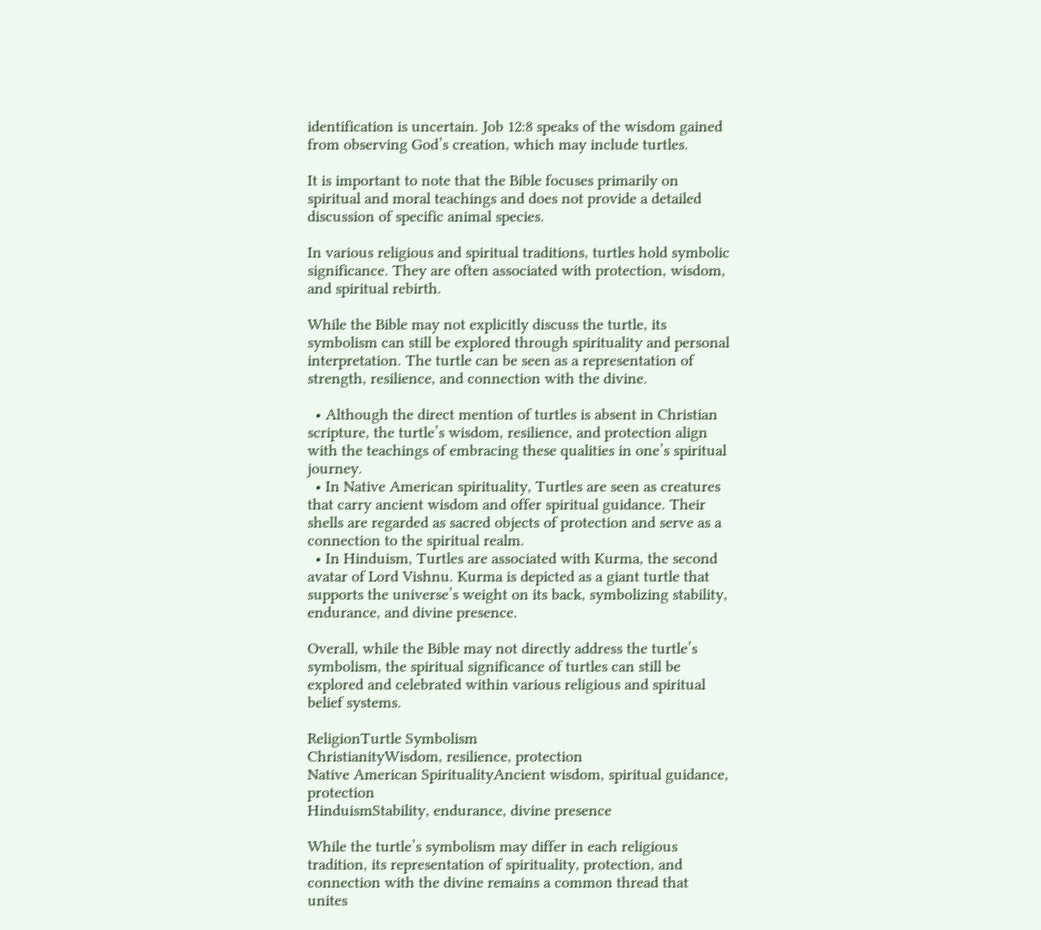identification is uncertain. Job 12:8 speaks of the wisdom gained from observing God’s creation, which may include turtles.

It is important to note that the Bible focuses primarily on spiritual and moral teachings and does not provide a detailed discussion of specific animal species.

In various religious and spiritual traditions, turtles hold symbolic significance. They are often associated with protection, wisdom, and spiritual rebirth.

While the Bible may not explicitly discuss the turtle, its symbolism can still be explored through spirituality and personal interpretation. The turtle can be seen as a representation of strength, resilience, and connection with the divine.

  • Although the direct mention of turtles is absent in Christian scripture, the turtle’s wisdom, resilience, and protection align with the teachings of embracing these qualities in one’s spiritual journey.
  • In Native American spirituality, Turtles are seen as creatures that carry ancient wisdom and offer spiritual guidance. Their shells are regarded as sacred objects of protection and serve as a connection to the spiritual realm.
  • In Hinduism, Turtles are associated with Kurma, the second avatar of Lord Vishnu. Kurma is depicted as a giant turtle that supports the universe’s weight on its back, symbolizing stability, endurance, and divine presence.

Overall, while the Bible may not directly address the turtle’s symbolism, the spiritual significance of turtles can still be explored and celebrated within various religious and spiritual belief systems.

ReligionTurtle Symbolism
ChristianityWisdom, resilience, protection
Native American SpiritualityAncient wisdom, spiritual guidance, protection
HinduismStability, endurance, divine presence

While the turtle’s symbolism may differ in each religious tradition, its representation of spirituality, protection, and connection with the divine remains a common thread that unites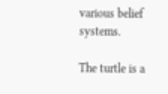various belief systems.

The turtle is a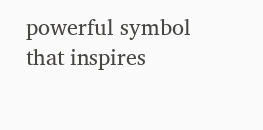powerful symbol that inspires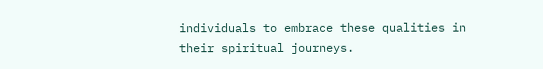individuals to embrace these qualities in their spiritual journeys.